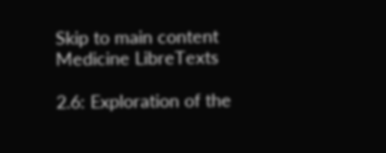Skip to main content
Medicine LibreTexts

2.6: Exploration of the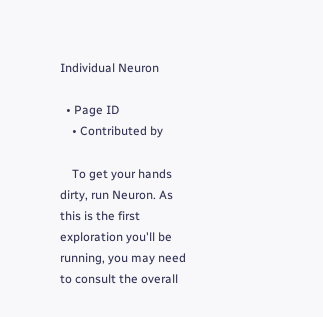Individual Neuron

  • Page ID
    • Contributed by

    To get your hands dirty, run Neuron. As this is the first exploration you'll be running, you may need to consult the overall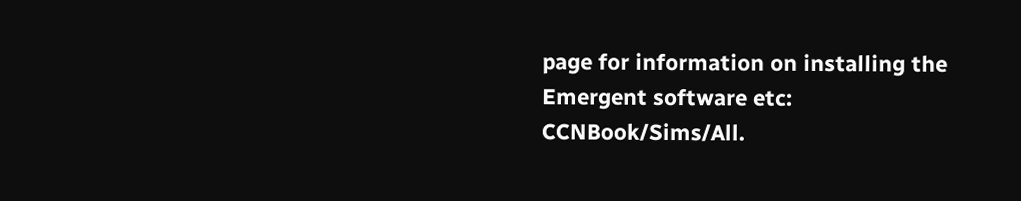page for information on installing the Emergent software etc: CCNBook/Sims/All.